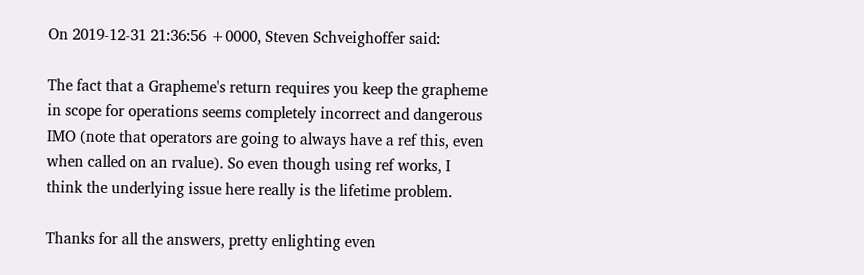On 2019-12-31 21:36:56 +0000, Steven Schveighoffer said:

The fact that a Grapheme's return requires you keep the grapheme in scope for operations seems completely incorrect and dangerous IMO (note that operators are going to always have a ref this, even when called on an rvalue). So even though using ref works, I think the underlying issue here really is the lifetime problem.

Thanks for all the answers, pretty enlighting even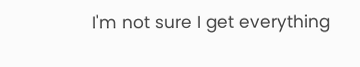I'm not sure I get everything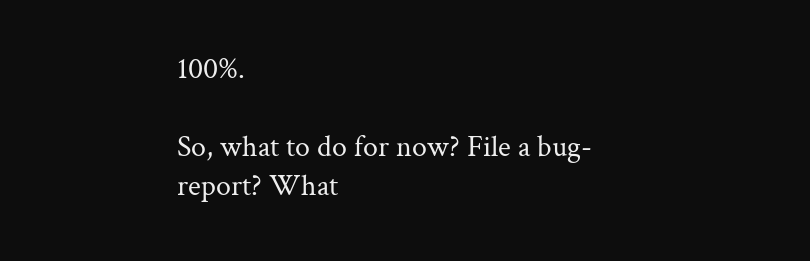100%.

So, what to do for now? File a bug-report? What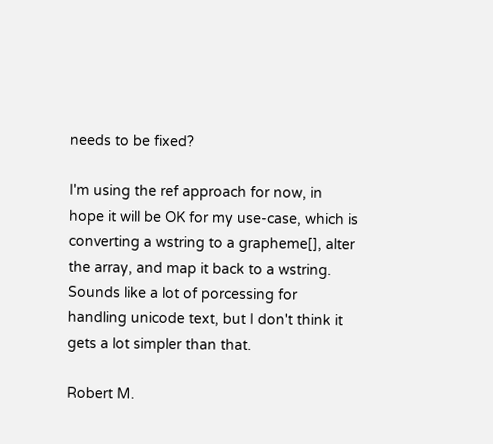needs to be fixed?

I'm using the ref approach for now, in hope it will be OK for my use-case, which is converting a wstring to a grapheme[], alter the array, and map it back to a wstring. Sounds like a lot of porcessing for handling unicode text, but I don't think it gets a lot simpler than that.

Robert M.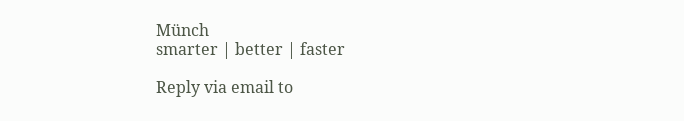Münch
smarter | better | faster

Reply via email to